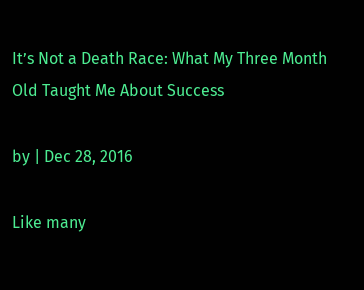It’s Not a Death Race: What My Three Month Old Taught Me About Success

by | Dec 28, 2016

Like many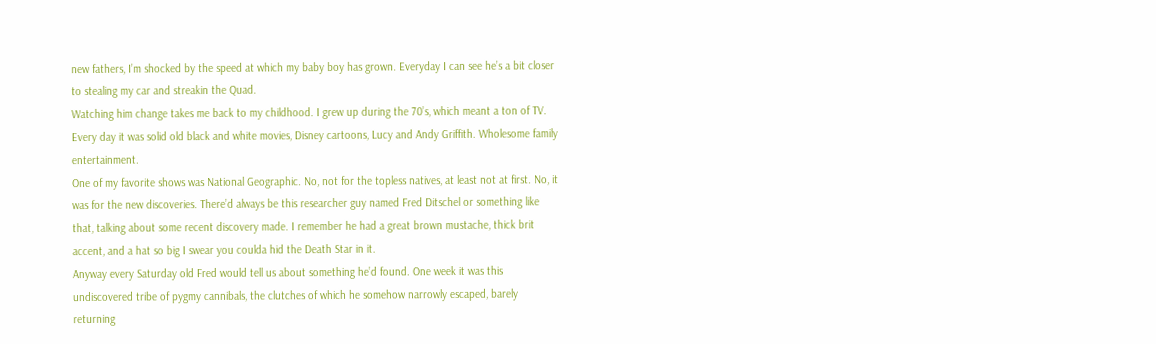new fathers, I’m shocked by the speed at which my baby boy has grown. Everyday I can see he’s a bit closer to stealing my car and streakin the Quad.
Watching him change takes me back to my childhood. I grew up during the 70’s, which meant a ton of TV. Every day it was solid old black and white movies, Disney cartoons, Lucy and Andy Griffith. Wholesome family entertainment.
One of my favorite shows was National Geographic. No, not for the topless natives, at least not at first. No, it was for the new discoveries. There’d always be this researcher guy named Fred Ditschel or something like that, talking about some recent discovery made. I remember he had a great brown mustache, thick brit accent, and a hat so big I swear you coulda hid the Death Star in it.
Anyway every Saturday old Fred would tell us about something he’d found. One week it was this undiscovered tribe of pygmy cannibals, the clutches of which he somehow narrowly escaped, barely returning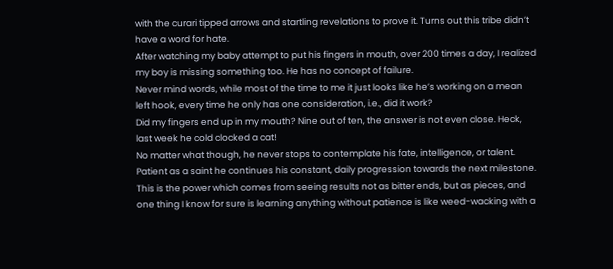with the curari tipped arrows and startling revelations to prove it. Turns out this tribe didn’t have a word for hate.
After watching my baby attempt to put his fingers in mouth, over 200 times a day, I realized my boy is missing something too. He has no concept of failure.
Never mind words, while most of the time to me it just looks like he’s working on a mean left hook, every time he only has one consideration, i.e., did it work?
Did my fingers end up in my mouth? Nine out of ten, the answer is not even close. Heck, last week he cold clocked a cat!
No matter what though, he never stops to contemplate his fate, intelligence, or talent. Patient as a saint he continues his constant, daily progression towards the next milestone.
This is the power which comes from seeing results not as bitter ends, but as pieces, and one thing I know for sure is learning anything without patience is like weed-wacking with a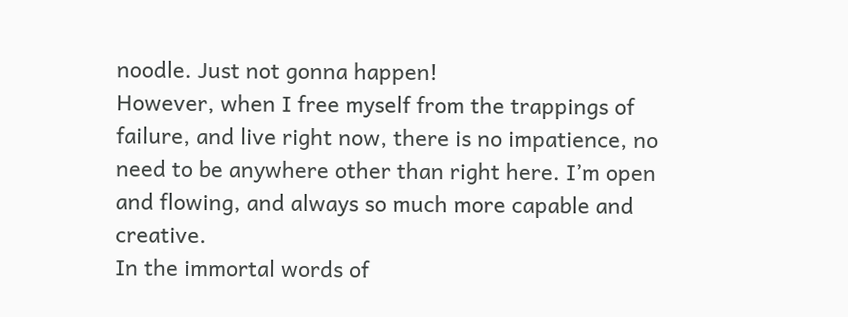noodle. Just not gonna happen!
However, when I free myself from the trappings of failure, and live right now, there is no impatience, no need to be anywhere other than right here. I’m open and flowing, and always so much more capable and creative.
In the immortal words of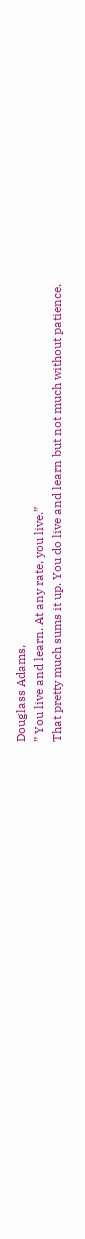Douglass Adams,
” You live and learn. At any rate, you live.”
That pretty much sums it up. You do live and learn but not much without patience.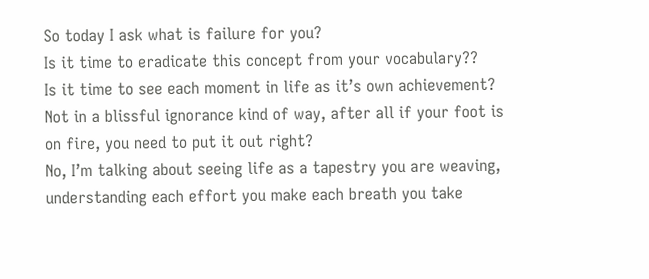So today I ask what is failure for you?
Is it time to eradicate this concept from your vocabulary??
Is it time to see each moment in life as it’s own achievement? Not in a blissful ignorance kind of way, after all if your foot is on fire, you need to put it out right?
No, I’m talking about seeing life as a tapestry you are weaving, understanding each effort you make each breath you take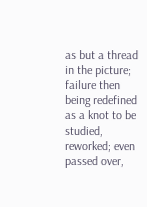as but a thread in the picture; failure then being redefined as a knot to be studied, reworked; even passed over,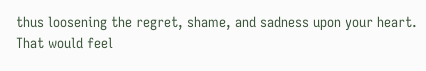thus loosening the regret, shame, and sadness upon your heart.
That would feel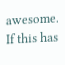awesome.
If this has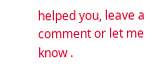helped you, leave a comment or let me know .